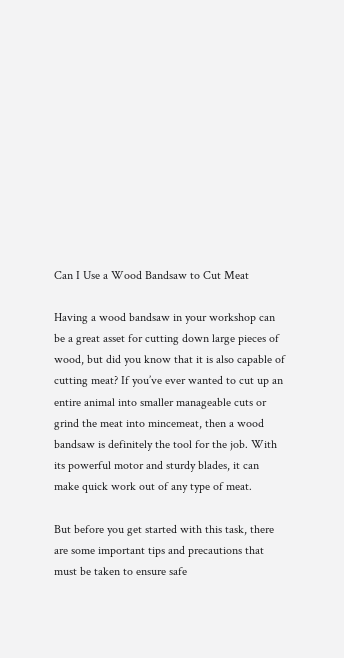Can I Use a Wood Bandsaw to Cut Meat

Having a wood bandsaw in your workshop can be a great asset for cutting down large pieces of wood, but did you know that it is also capable of cutting meat? If you’ve ever wanted to cut up an entire animal into smaller manageable cuts or grind the meat into mincemeat, then a wood bandsaw is definitely the tool for the job. With its powerful motor and sturdy blades, it can make quick work out of any type of meat.

But before you get started with this task, there are some important tips and precautions that must be taken to ensure safe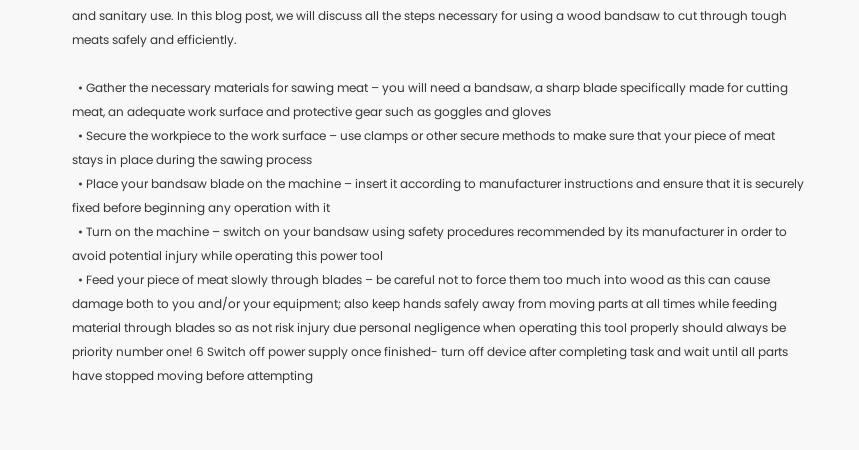and sanitary use. In this blog post, we will discuss all the steps necessary for using a wood bandsaw to cut through tough meats safely and efficiently.

  • Gather the necessary materials for sawing meat – you will need a bandsaw, a sharp blade specifically made for cutting meat, an adequate work surface and protective gear such as goggles and gloves
  • Secure the workpiece to the work surface – use clamps or other secure methods to make sure that your piece of meat stays in place during the sawing process
  • Place your bandsaw blade on the machine – insert it according to manufacturer instructions and ensure that it is securely fixed before beginning any operation with it
  • Turn on the machine – switch on your bandsaw using safety procedures recommended by its manufacturer in order to avoid potential injury while operating this power tool
  • Feed your piece of meat slowly through blades – be careful not to force them too much into wood as this can cause damage both to you and/or your equipment; also keep hands safely away from moving parts at all times while feeding material through blades so as not risk injury due personal negligence when operating this tool properly should always be priority number one! 6 Switch off power supply once finished- turn off device after completing task and wait until all parts have stopped moving before attempting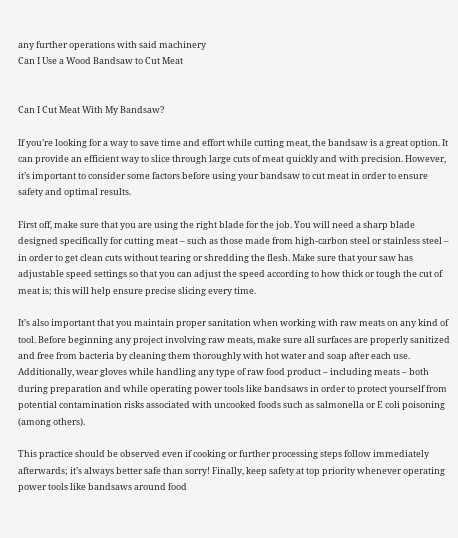any further operations with said machinery
Can I Use a Wood Bandsaw to Cut Meat


Can I Cut Meat With My Bandsaw?

If you’re looking for a way to save time and effort while cutting meat, the bandsaw is a great option. It can provide an efficient way to slice through large cuts of meat quickly and with precision. However, it’s important to consider some factors before using your bandsaw to cut meat in order to ensure safety and optimal results.

First off, make sure that you are using the right blade for the job. You will need a sharp blade designed specifically for cutting meat – such as those made from high-carbon steel or stainless steel – in order to get clean cuts without tearing or shredding the flesh. Make sure that your saw has adjustable speed settings so that you can adjust the speed according to how thick or tough the cut of meat is; this will help ensure precise slicing every time.

It’s also important that you maintain proper sanitation when working with raw meats on any kind of tool. Before beginning any project involving raw meats, make sure all surfaces are properly sanitized and free from bacteria by cleaning them thoroughly with hot water and soap after each use. Additionally, wear gloves while handling any type of raw food product – including meats – both during preparation and while operating power tools like bandsaws in order to protect yourself from potential contamination risks associated with uncooked foods such as salmonella or E coli poisoning (among others).

This practice should be observed even if cooking or further processing steps follow immediately afterwards; it’s always better safe than sorry! Finally, keep safety at top priority whenever operating power tools like bandsaws around food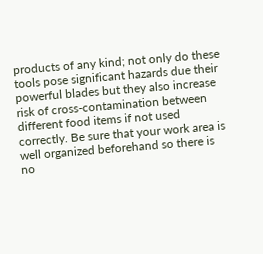products of any kind; not only do these tools pose significant hazards due their powerful blades but they also increase risk of cross-contamination between different food items if not used correctly. Be sure that your work area is well organized beforehand so there is no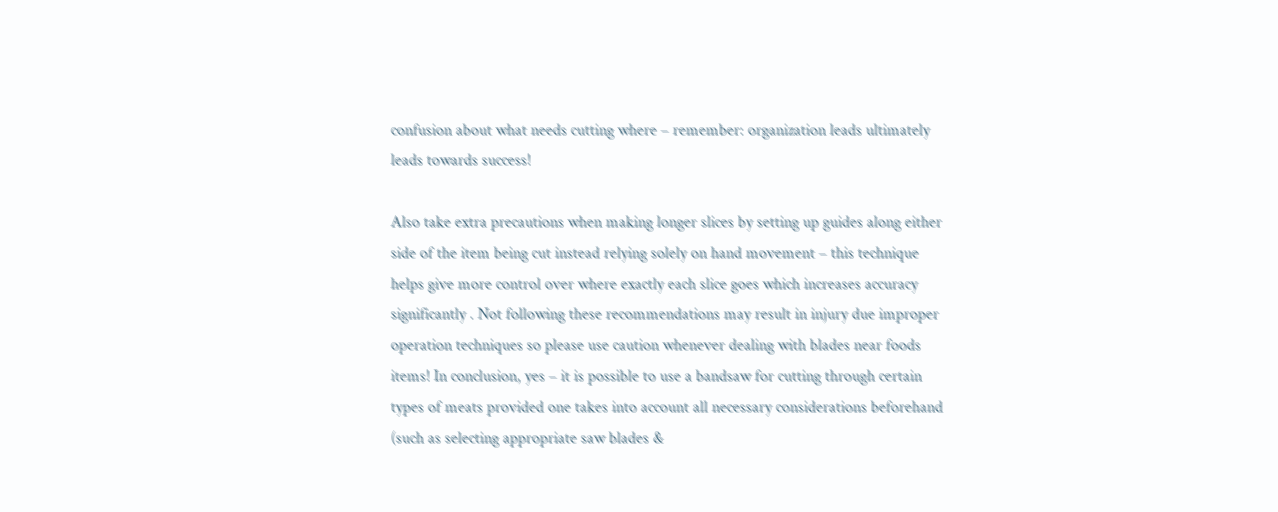confusion about what needs cutting where – remember: organization leads ultimately leads towards success!

Also take extra precautions when making longer slices by setting up guides along either side of the item being cut instead relying solely on hand movement – this technique helps give more control over where exactly each slice goes which increases accuracy significantly . Not following these recommendations may result in injury due improper operation techniques so please use caution whenever dealing with blades near foods items! In conclusion, yes – it is possible to use a bandsaw for cutting through certain types of meats provided one takes into account all necessary considerations beforehand (such as selecting appropriate saw blades &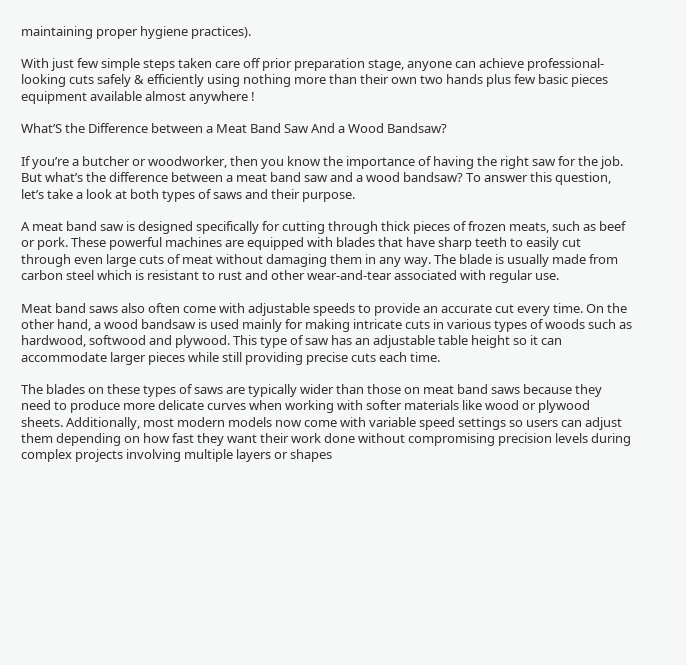maintaining proper hygiene practices).

With just few simple steps taken care off prior preparation stage, anyone can achieve professional-looking cuts safely & efficiently using nothing more than their own two hands plus few basic pieces equipment available almost anywhere !

What’S the Difference between a Meat Band Saw And a Wood Bandsaw?

If you’re a butcher or woodworker, then you know the importance of having the right saw for the job. But what’s the difference between a meat band saw and a wood bandsaw? To answer this question, let’s take a look at both types of saws and their purpose.

A meat band saw is designed specifically for cutting through thick pieces of frozen meats, such as beef or pork. These powerful machines are equipped with blades that have sharp teeth to easily cut through even large cuts of meat without damaging them in any way. The blade is usually made from carbon steel which is resistant to rust and other wear-and-tear associated with regular use.

Meat band saws also often come with adjustable speeds to provide an accurate cut every time. On the other hand, a wood bandsaw is used mainly for making intricate cuts in various types of woods such as hardwood, softwood and plywood. This type of saw has an adjustable table height so it can accommodate larger pieces while still providing precise cuts each time.

The blades on these types of saws are typically wider than those on meat band saws because they need to produce more delicate curves when working with softer materials like wood or plywood sheets. Additionally, most modern models now come with variable speed settings so users can adjust them depending on how fast they want their work done without compromising precision levels during complex projects involving multiple layers or shapes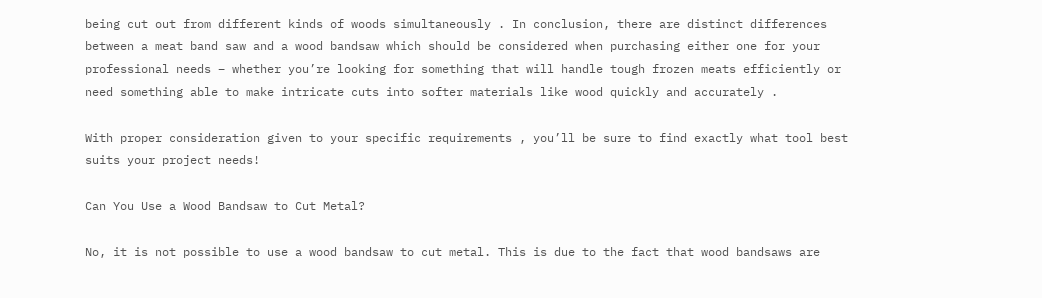being cut out from different kinds of woods simultaneously . In conclusion, there are distinct differences between a meat band saw and a wood bandsaw which should be considered when purchasing either one for your professional needs – whether you’re looking for something that will handle tough frozen meats efficiently or need something able to make intricate cuts into softer materials like wood quickly and accurately .

With proper consideration given to your specific requirements , you’ll be sure to find exactly what tool best suits your project needs!

Can You Use a Wood Bandsaw to Cut Metal?

No, it is not possible to use a wood bandsaw to cut metal. This is due to the fact that wood bandsaws are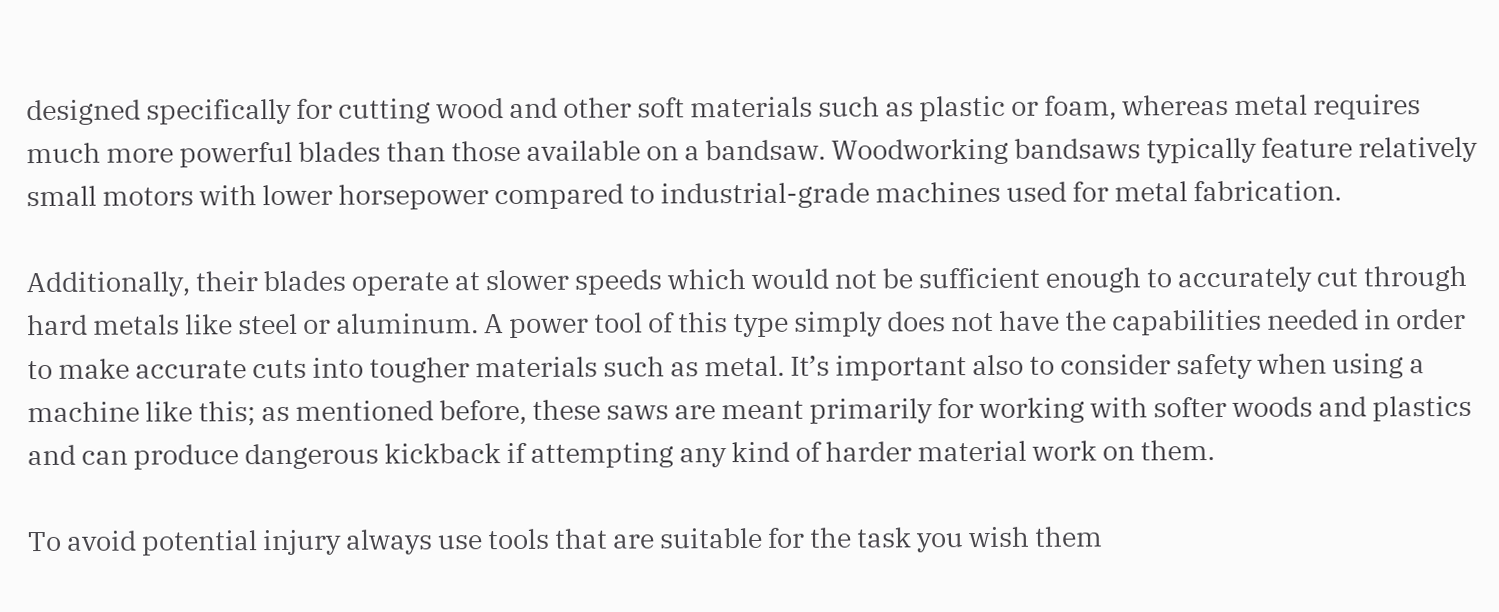designed specifically for cutting wood and other soft materials such as plastic or foam, whereas metal requires much more powerful blades than those available on a bandsaw. Woodworking bandsaws typically feature relatively small motors with lower horsepower compared to industrial-grade machines used for metal fabrication.

Additionally, their blades operate at slower speeds which would not be sufficient enough to accurately cut through hard metals like steel or aluminum. A power tool of this type simply does not have the capabilities needed in order to make accurate cuts into tougher materials such as metal. It’s important also to consider safety when using a machine like this; as mentioned before, these saws are meant primarily for working with softer woods and plastics and can produce dangerous kickback if attempting any kind of harder material work on them.

To avoid potential injury always use tools that are suitable for the task you wish them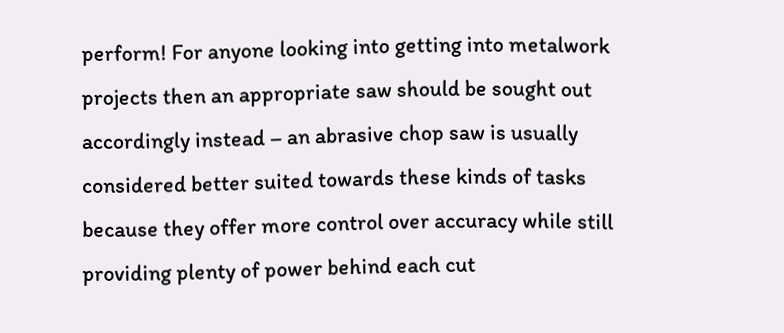perform! For anyone looking into getting into metalwork projects then an appropriate saw should be sought out accordingly instead – an abrasive chop saw is usually considered better suited towards these kinds of tasks because they offer more control over accuracy while still providing plenty of power behind each cut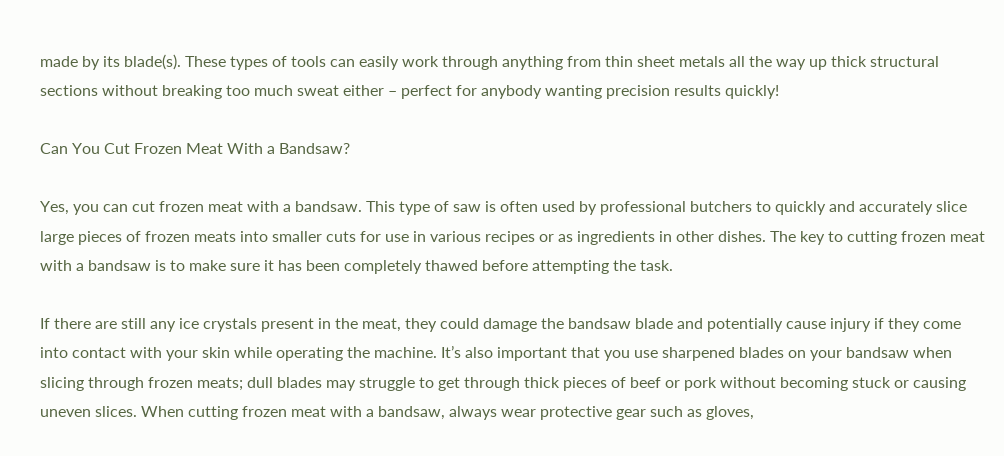made by its blade(s). These types of tools can easily work through anything from thin sheet metals all the way up thick structural sections without breaking too much sweat either – perfect for anybody wanting precision results quickly!

Can You Cut Frozen Meat With a Bandsaw?

Yes, you can cut frozen meat with a bandsaw. This type of saw is often used by professional butchers to quickly and accurately slice large pieces of frozen meats into smaller cuts for use in various recipes or as ingredients in other dishes. The key to cutting frozen meat with a bandsaw is to make sure it has been completely thawed before attempting the task.

If there are still any ice crystals present in the meat, they could damage the bandsaw blade and potentially cause injury if they come into contact with your skin while operating the machine. It’s also important that you use sharpened blades on your bandsaw when slicing through frozen meats; dull blades may struggle to get through thick pieces of beef or pork without becoming stuck or causing uneven slices. When cutting frozen meat with a bandsaw, always wear protective gear such as gloves,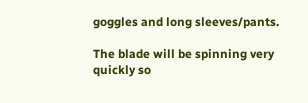goggles and long sleeves/pants.

The blade will be spinning very quickly so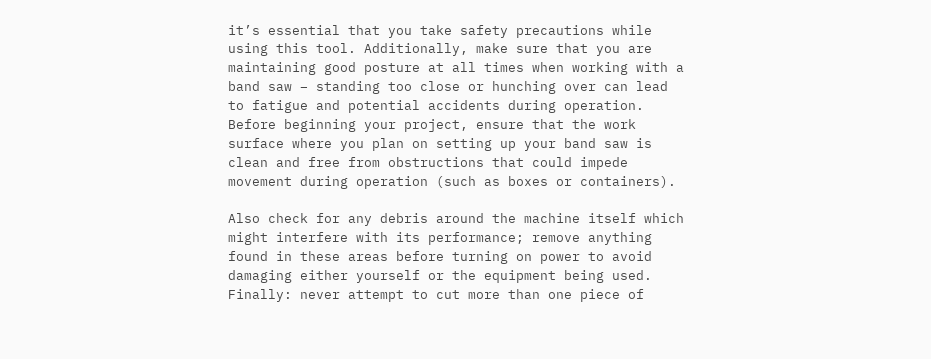it’s essential that you take safety precautions while using this tool. Additionally, make sure that you are maintaining good posture at all times when working with a band saw – standing too close or hunching over can lead to fatigue and potential accidents during operation. Before beginning your project, ensure that the work surface where you plan on setting up your band saw is clean and free from obstructions that could impede movement during operation (such as boxes or containers).

Also check for any debris around the machine itself which might interfere with its performance; remove anything found in these areas before turning on power to avoid damaging either yourself or the equipment being used. Finally: never attempt to cut more than one piece of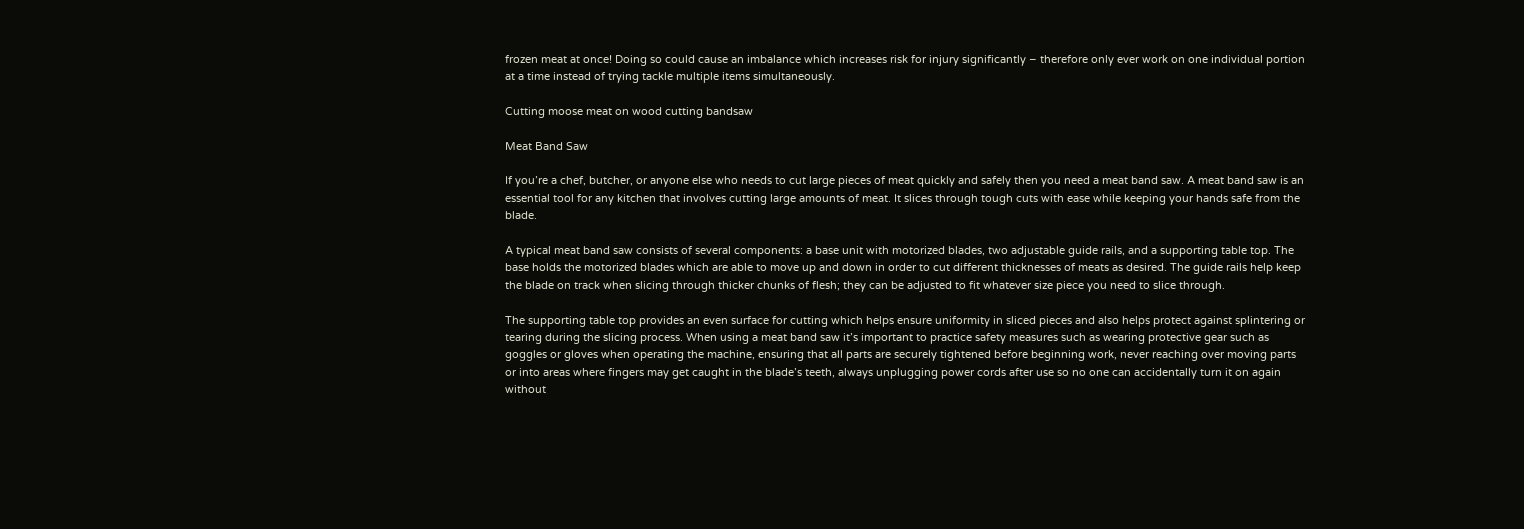frozen meat at once! Doing so could cause an imbalance which increases risk for injury significantly – therefore only ever work on one individual portion at a time instead of trying tackle multiple items simultaneously.

Cutting moose meat on wood cutting bandsaw

Meat Band Saw

If you’re a chef, butcher, or anyone else who needs to cut large pieces of meat quickly and safely then you need a meat band saw. A meat band saw is an essential tool for any kitchen that involves cutting large amounts of meat. It slices through tough cuts with ease while keeping your hands safe from the blade.

A typical meat band saw consists of several components: a base unit with motorized blades, two adjustable guide rails, and a supporting table top. The base holds the motorized blades which are able to move up and down in order to cut different thicknesses of meats as desired. The guide rails help keep the blade on track when slicing through thicker chunks of flesh; they can be adjusted to fit whatever size piece you need to slice through.

The supporting table top provides an even surface for cutting which helps ensure uniformity in sliced pieces and also helps protect against splintering or tearing during the slicing process. When using a meat band saw it’s important to practice safety measures such as wearing protective gear such as goggles or gloves when operating the machine, ensuring that all parts are securely tightened before beginning work, never reaching over moving parts or into areas where fingers may get caught in the blade’s teeth, always unplugging power cords after use so no one can accidentally turn it on again without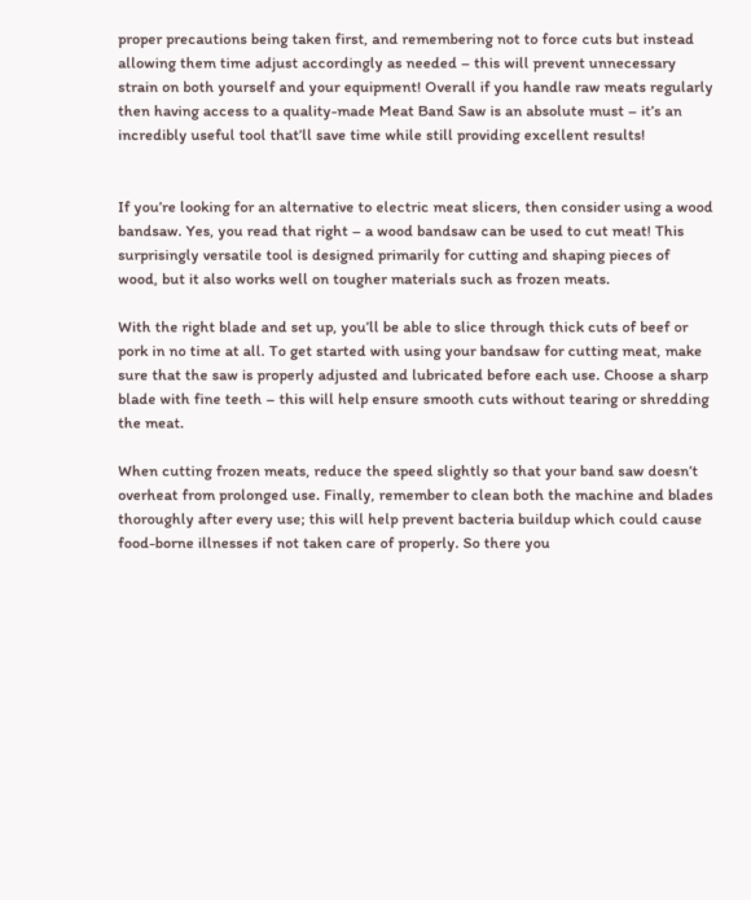proper precautions being taken first, and remembering not to force cuts but instead allowing them time adjust accordingly as needed – this will prevent unnecessary strain on both yourself and your equipment! Overall if you handle raw meats regularly then having access to a quality-made Meat Band Saw is an absolute must – it’s an incredibly useful tool that’ll save time while still providing excellent results!


If you’re looking for an alternative to electric meat slicers, then consider using a wood bandsaw. Yes, you read that right – a wood bandsaw can be used to cut meat! This surprisingly versatile tool is designed primarily for cutting and shaping pieces of wood, but it also works well on tougher materials such as frozen meats.

With the right blade and set up, you’ll be able to slice through thick cuts of beef or pork in no time at all. To get started with using your bandsaw for cutting meat, make sure that the saw is properly adjusted and lubricated before each use. Choose a sharp blade with fine teeth – this will help ensure smooth cuts without tearing or shredding the meat.

When cutting frozen meats, reduce the speed slightly so that your band saw doesn’t overheat from prolonged use. Finally, remember to clean both the machine and blades thoroughly after every use; this will help prevent bacteria buildup which could cause food-borne illnesses if not taken care of properly. So there you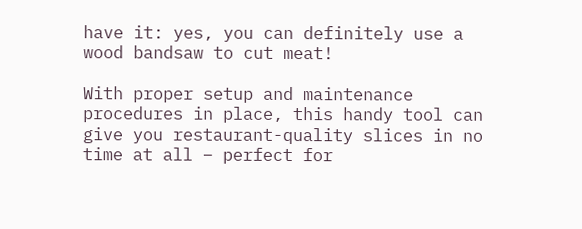have it: yes, you can definitely use a wood bandsaw to cut meat!

With proper setup and maintenance procedures in place, this handy tool can give you restaurant-quality slices in no time at all – perfect for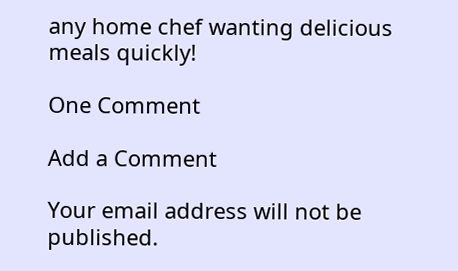any home chef wanting delicious meals quickly!

One Comment

Add a Comment

Your email address will not be published.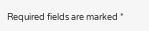Required fields are marked *